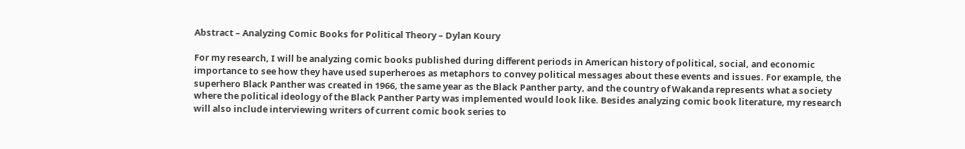Abstract – Analyzing Comic Books for Political Theory – Dylan Koury

For my research, I will be analyzing comic books published during different periods in American history of political, social, and economic importance to see how they have used superheroes as metaphors to convey political messages about these events and issues. For example, the superhero Black Panther was created in 1966, the same year as the Black Panther party, and the country of Wakanda represents what a society where the political ideology of the Black Panther Party was implemented would look like. Besides analyzing comic book literature, my research will also include interviewing writers of current comic book series to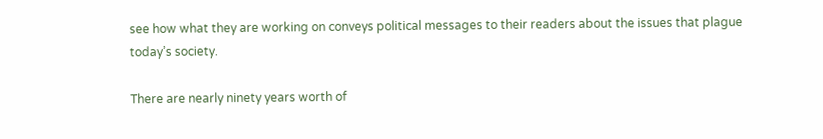see how what they are working on conveys political messages to their readers about the issues that plague today’s society.

There are nearly ninety years worth of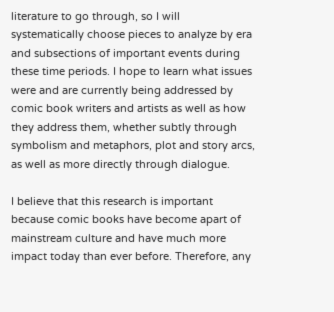literature to go through, so I will systematically choose pieces to analyze by era and subsections of important events during these time periods. I hope to learn what issues were and are currently being addressed by comic book writers and artists as well as how they address them, whether subtly through symbolism and metaphors, plot and story arcs, as well as more directly through dialogue.

I believe that this research is important because comic books have become apart of mainstream culture and have much more impact today than ever before. Therefore, any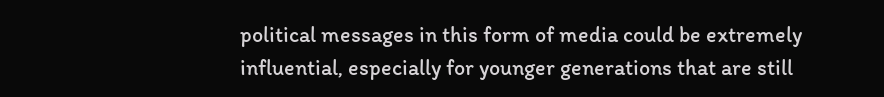political messages in this form of media could be extremely influential, especially for younger generations that are still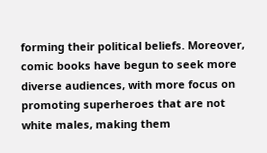forming their political beliefs. Moreover, comic books have begun to seek more diverse audiences, with more focus on promoting superheroes that are not white males, making them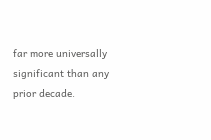far more universally significant than any prior decade.